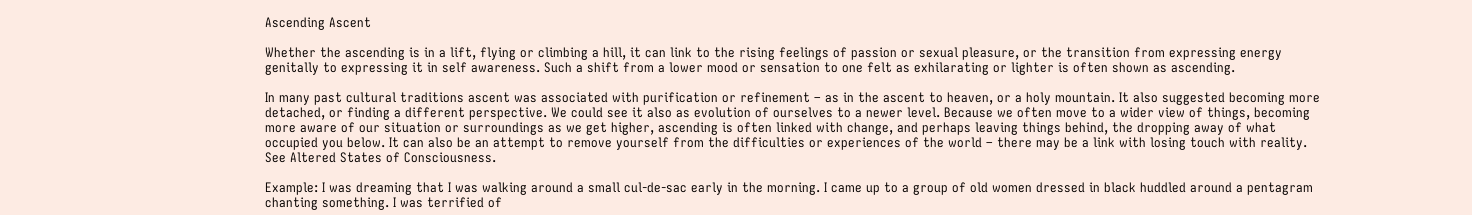Ascending Ascent

Whether the ascending is in a lift, flying or climbing a hill, it can link to the rising feelings of passion or sexual pleasure, or the transition from expressing energy genitally to expressing it in self awareness. Such a shift from a lower mood or sensation to one felt as exhilarating or lighter is often shown as ascending.

In many past cultural traditions ascent was associated with purification or refinement – as in the ascent to heaven, or a holy mountain. It also suggested becoming more detached, or finding a different perspective. We could see it also as evolution of ourselves to a newer level. Because we often move to a wider view of things, becoming more aware of our situation or surroundings as we get higher, ascending is often linked with change, and perhaps leaving things behind, the dropping away of what occupied you below. It can also be an attempt to remove yourself from the difficulties or experiences of the world – there may be a link with losing touch with reality. See Altered States of Consciousness.

Example: I was dreaming that I was walking around a small cul-de-sac early in the morning. I came up to a group of old women dressed in black huddled around a pentagram chanting something. I was terrified of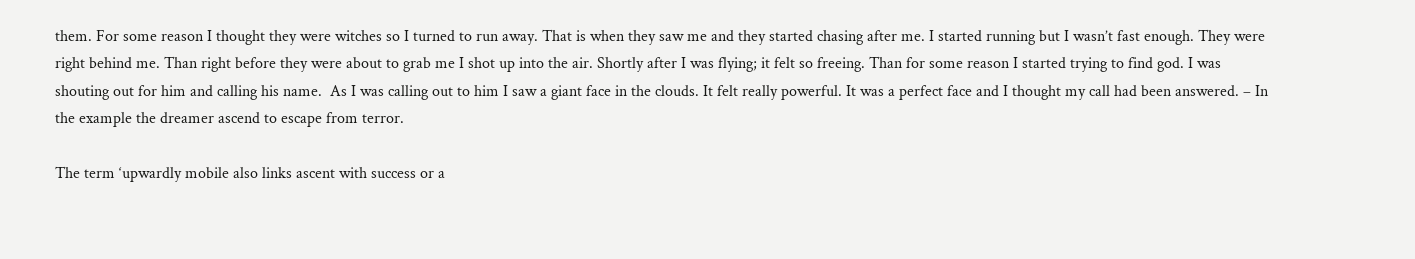them. For some reason I thought they were witches so I turned to run away. That is when they saw me and they started chasing after me. I started running but I wasn’t fast enough. They were right behind me. Than right before they were about to grab me I shot up into the air. Shortly after I was flying; it felt so freeing. Than for some reason I started trying to find god. I was shouting out for him and calling his name.  As I was calling out to him I saw a giant face in the clouds. It felt really powerful. It was a perfect face and I thought my call had been answered. – In the example the dreamer ascend to escape from terror.

The term ‘upwardly mobile also links ascent with success or a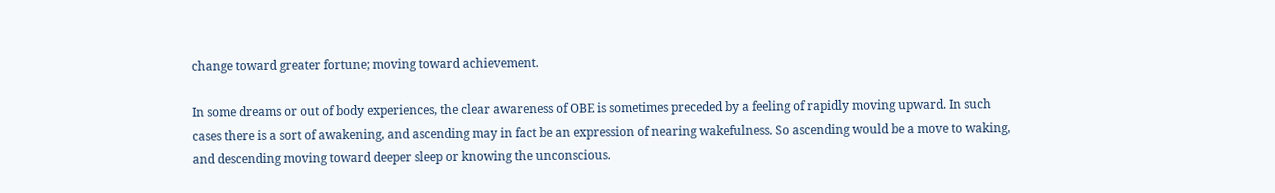change toward greater fortune; moving toward achievement.

In some dreams or out of body experiences, the clear awareness of OBE is sometimes preceded by a feeling of rapidly moving upward. In such cases there is a sort of awakening, and ascending may in fact be an expression of nearing wakefulness. So ascending would be a move to waking, and descending moving toward deeper sleep or knowing the unconscious.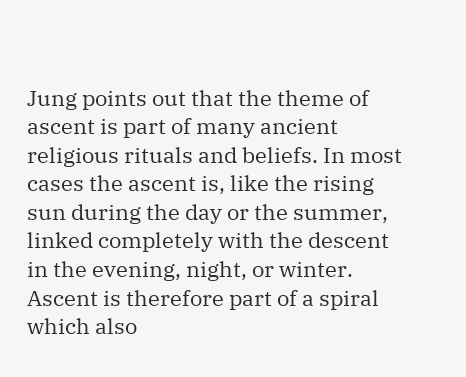Jung points out that the theme of ascent is part of many ancient religious rituals and beliefs. In most cases the ascent is, like the rising sun during the day or the summer, linked completely with the descent in the evening, night, or winter. Ascent is therefore part of a spiral which also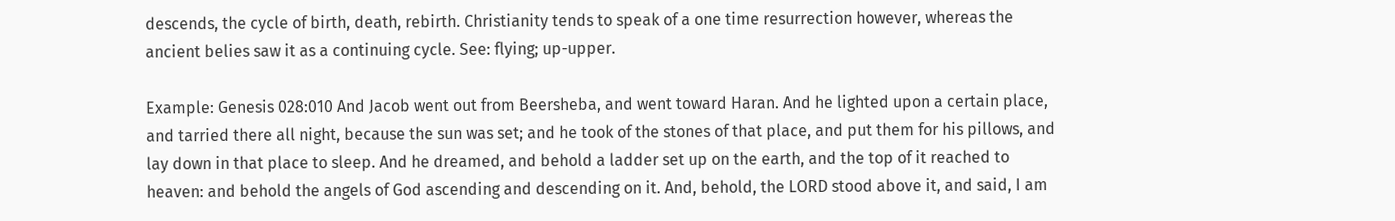descends, the cycle of birth, death, rebirth. Christianity tends to speak of a one time resurrection however, whereas the ancient belies saw it as a continuing cycle. See: flying; up-upper.

Example: Genesis 028:010 And Jacob went out from Beersheba, and went toward Haran. And he lighted upon a certain place, and tarried there all night, because the sun was set; and he took of the stones of that place, and put them for his pillows, and lay down in that place to sleep. And he dreamed, and behold a ladder set up on the earth, and the top of it reached to heaven: and behold the angels of God ascending and descending on it. And, behold, the LORD stood above it, and said, I am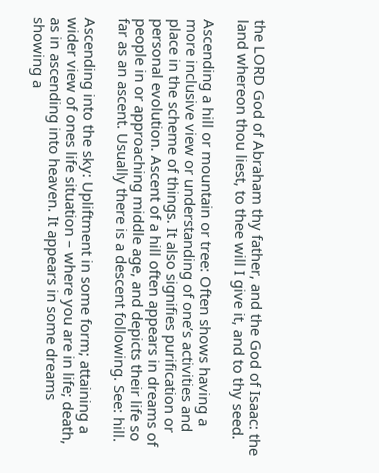the LORD God of Abraham thy father, and the God of Isaac: the land whereon thou liest, to thee will I give it, and to thy seed.

Ascending a hill or mountain or tree: Often shows having a more inclusive view or understanding of one’s activities and place in the scheme of things. It also signifies purification or personal evolution. Ascent of a hill often appears in dreams of people in or approaching middle age, and depicts their life so far as an ascent. Usually there is a descent following. See: hill.

Ascending into the sky: Upliftment in some form; attaining a wider view of ones life situation – where you are in life; death, as in ascending into heaven. It appears in some dreams showing a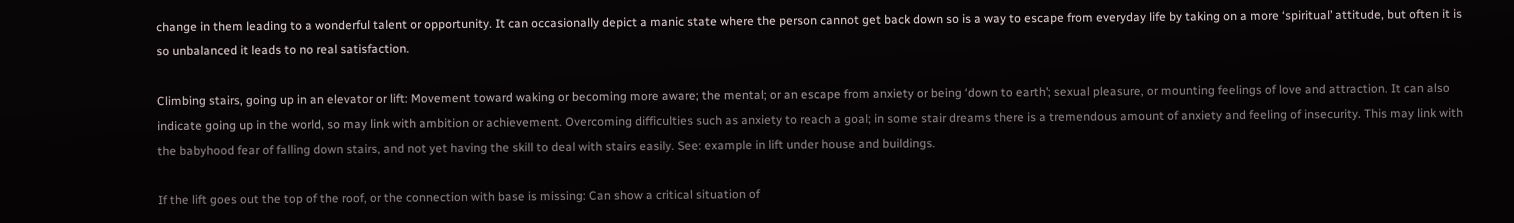change in them leading to a wonderful talent or opportunity. It can occasionally depict a manic state where the person cannot get back down so is a way to escape from everyday life by taking on a more ‘spiritual’ attitude, but often it is so unbalanced it leads to no real satisfaction.

Climbing stairs, going up in an elevator or lift: Movement toward waking or becoming more aware; the mental; or an escape from anxiety or being ‘down to earth’; sexual pleasure, or mounting feelings of love and attraction. It can also indicate going up in the world, so may link with ambition or achievement. Overcoming difficulties such as anxiety to reach a goal; in some stair dreams there is a tremendous amount of anxiety and feeling of insecurity. This may link with the babyhood fear of falling down stairs, and not yet having the skill to deal with stairs easily. See: example in lift under house and buildings.

If the lift goes out the top of the roof, or the connection with base is missing: Can show a critical situation of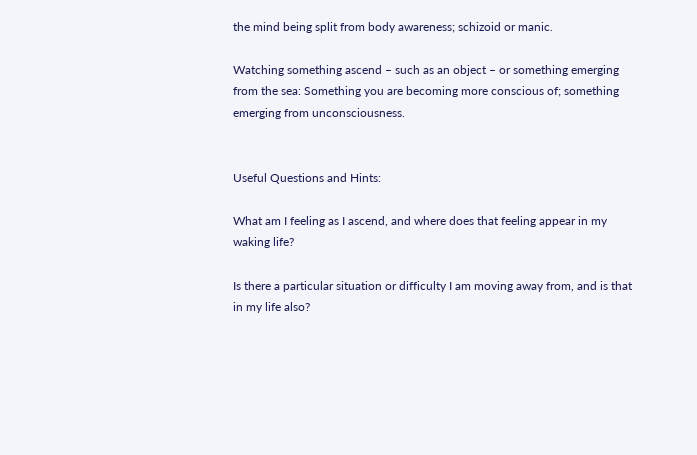the mind being split from body awareness; schizoid or manic.

Watching something ascend – such as an object – or something emerging from the sea: Something you are becoming more conscious of; something emerging from unconsciousness.


Useful Questions and Hints:

What am I feeling as I ascend, and where does that feeling appear in my waking life?

Is there a particular situation or difficulty I am moving away from, and is that in my life also?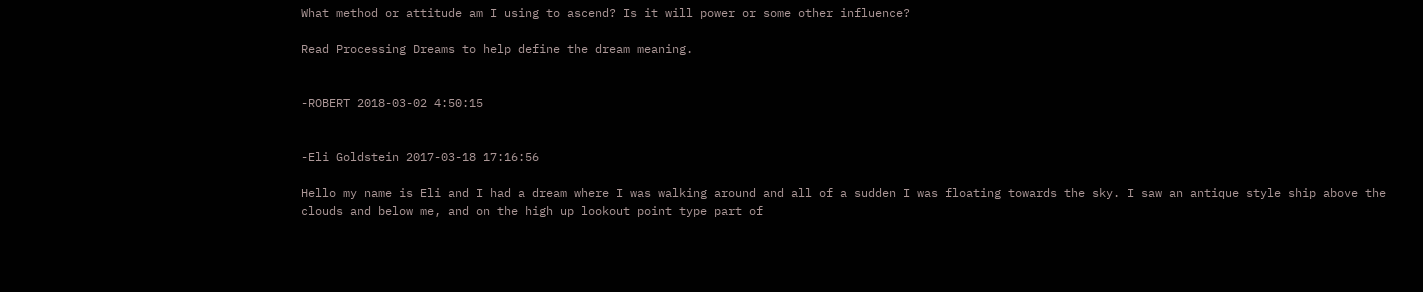What method or attitude am I using to ascend? Is it will power or some other influence?

Read Processing Dreams to help define the dream meaning.


-ROBERT 2018-03-02 4:50:15


-Eli Goldstein 2017-03-18 17:16:56

Hello my name is Eli and I had a dream where I was walking around and all of a sudden I was floating towards the sky. I saw an antique style ship above the clouds and below me, and on the high up lookout point type part of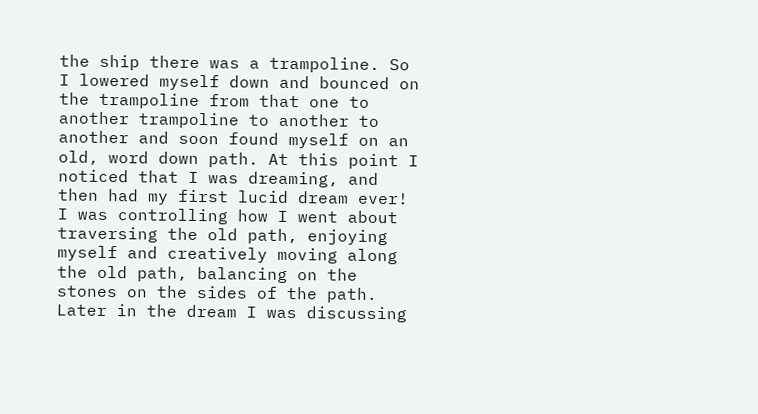the ship there was a trampoline. So I lowered myself down and bounced on the trampoline from that one to another trampoline to another to another and soon found myself on an old, word down path. At this point I noticed that I was dreaming, and then had my first lucid dream ever! I was controlling how I went about traversing the old path, enjoying myself and creatively moving along the old path, balancing on the stones on the sides of the path. Later in the dream I was discussing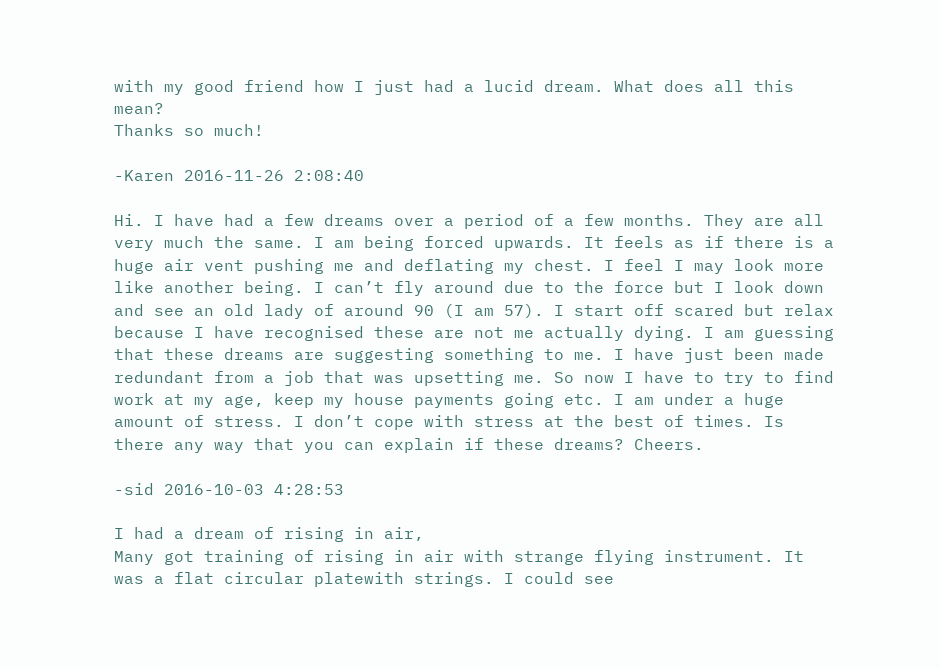with my good friend how I just had a lucid dream. What does all this mean?
Thanks so much!

-Karen 2016-11-26 2:08:40

Hi. I have had a few dreams over a period of a few months. They are all very much the same. I am being forced upwards. It feels as if there is a huge air vent pushing me and deflating my chest. I feel I may look more like another being. I can’t fly around due to the force but I look down and see an old lady of around 90 (I am 57). I start off scared but relax because I have recognised these are not me actually dying. I am guessing that these dreams are suggesting something to me. I have just been made redundant from a job that was upsetting me. So now I have to try to find work at my age, keep my house payments going etc. I am under a huge amount of stress. I don’t cope with stress at the best of times. Is there any way that you can explain if these dreams? Cheers.

-sid 2016-10-03 4:28:53

I had a dream of rising in air,
Many got training of rising in air with strange flying instrument. It was a flat circular platewith strings. I could see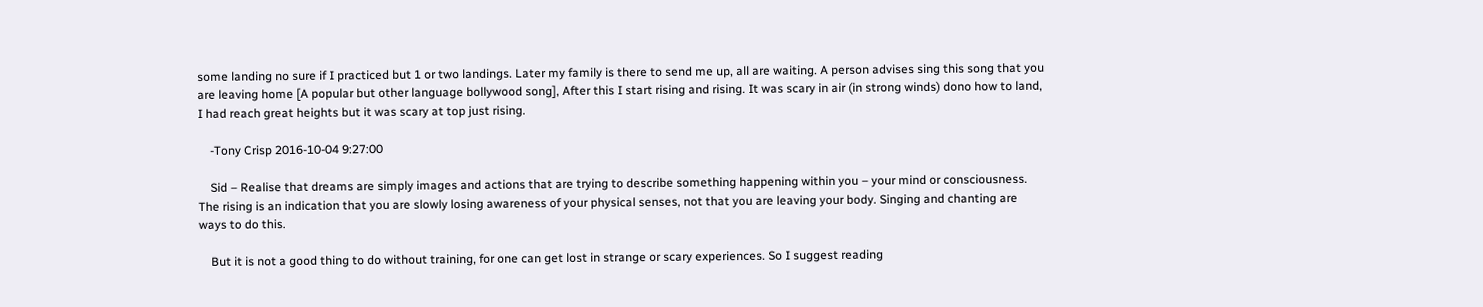some landing no sure if I practiced but 1 or two landings. Later my family is there to send me up, all are waiting. A person advises sing this song that you are leaving home [A popular but other language bollywood song], After this I start rising and rising. It was scary in air (in strong winds) dono how to land, I had reach great heights but it was scary at top just rising.

    -Tony Crisp 2016-10-04 9:27:00

    Sid – Realise that dreams are simply images and actions that are trying to describe something happening within you – your mind or consciousness. The rising is an indication that you are slowly losing awareness of your physical senses, not that you are leaving your body. Singing and chanting are ways to do this.

    But it is not a good thing to do without training, for one can get lost in strange or scary experiences. So I suggest reading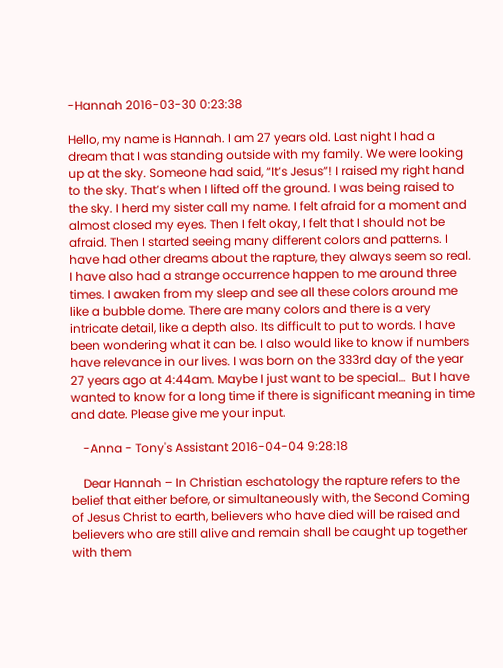-Hannah 2016-03-30 0:23:38

Hello, my name is Hannah. I am 27 years old. Last night I had a dream that I was standing outside with my family. We were looking up at the sky. Someone had said, “It’s Jesus”! I raised my right hand to the sky. That’s when I lifted off the ground. I was being raised to the sky. I herd my sister call my name. I felt afraid for a moment and almost closed my eyes. Then I felt okay, I felt that I should not be afraid. Then I started seeing many different colors and patterns. I have had other dreams about the rapture, they always seem so real. I have also had a strange occurrence happen to me around three times. I awaken from my sleep and see all these colors around me like a bubble dome. There are many colors and there is a very intricate detail, like a depth also. Its difficult to put to words. I have been wondering what it can be. I also would like to know if numbers have relevance in our lives. I was born on the 333rd day of the year 27 years ago at 4:44am. Maybe I just want to be special…  But I have wanted to know for a long time if there is significant meaning in time and date. Please give me your input.

    -Anna - Tony's Assistant 2016-04-04 9:28:18

    Dear Hannah – In Christian eschatology the rapture refers to the belief that either before, or simultaneously with, the Second Coming of Jesus Christ to earth, believers who have died will be raised and believers who are still alive and remain shall be caught up together with them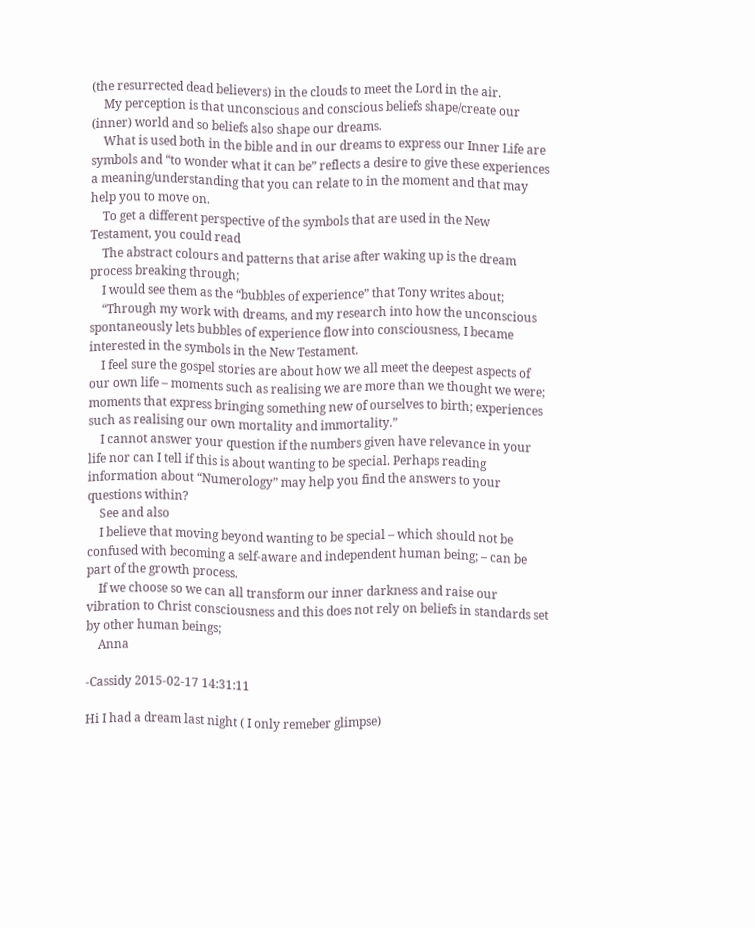(the resurrected dead believers) in the clouds to meet the Lord in the air.
    My perception is that unconscious and conscious beliefs shape/create our (inner) world and so beliefs also shape our dreams.
    What is used both in the bible and in our dreams to express our Inner Life are symbols and “to wonder what it can be” reflects a desire to give these experiences a meaning/understanding that you can relate to in the moment and that may help you to move on.
    To get a different perspective of the symbols that are used in the New Testament, you could read
    The abstract colours and patterns that arise after waking up is the dream process breaking through;
    I would see them as the “bubbles of experience” that Tony writes about;
    “Through my work with dreams, and my research into how the unconscious spontaneously lets bubbles of experience flow into consciousness, I became interested in the symbols in the New Testament.
    I feel sure the gospel stories are about how we all meet the deepest aspects of our own life – moments such as realising we are more than we thought we were; moments that express bringing something new of ourselves to birth; experiences such as realising our own mortality and immortality.”
    I cannot answer your question if the numbers given have relevance in your life nor can I tell if this is about wanting to be special. Perhaps reading information about “Numerology” may help you find the answers to your questions within?
    See and also
    I believe that moving beyond wanting to be special – which should not be confused with becoming a self-aware and independent human being; – can be part of the growth process.
    If we choose so we can all transform our inner darkness and raise our vibration to Christ consciousness and this does not rely on beliefs in standards set by other human beings;
    Anna

-Cassidy 2015-02-17 14:31:11

Hi I had a dream last night ( I only remeber glimpse)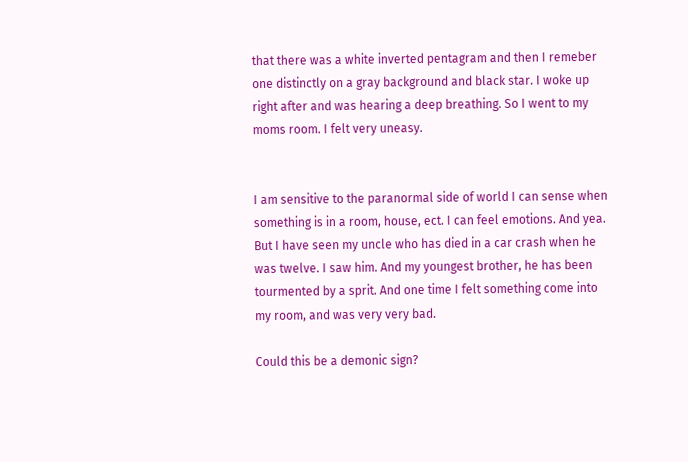that there was a white inverted pentagram and then I remeber one distinctly on a gray background and black star. I woke up right after and was hearing a deep breathing. So I went to my moms room. I felt very uneasy.


I am sensitive to the paranormal side of world I can sense when something is in a room, house, ect. I can feel emotions. And yea. But I have seen my uncle who has died in a car crash when he was twelve. I saw him. And my youngest brother, he has been tourmented by a sprit. And one time I felt something come into my room, and was very very bad.

Could this be a demonic sign?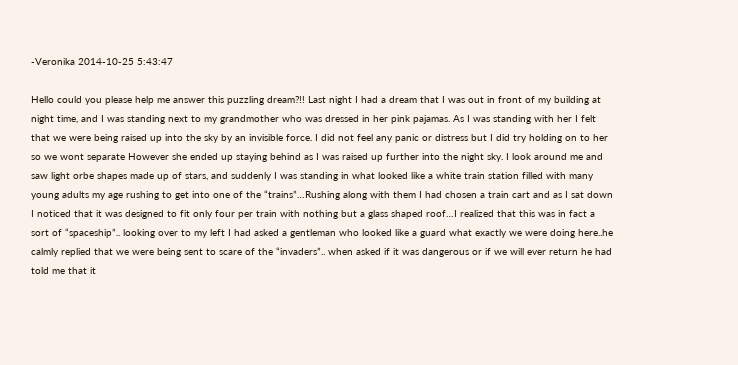-Veronika 2014-10-25 5:43:47

Hello could you please help me answer this puzzling dream?!! Last night I had a dream that I was out in front of my building at night time, and I was standing next to my grandmother who was dressed in her pink pajamas. As I was standing with her I felt that we were being raised up into the sky by an invisible force. I did not feel any panic or distress but I did try holding on to her so we wont separate However she ended up staying behind as I was raised up further into the night sky. I look around me and saw light orbe shapes made up of stars, and suddenly I was standing in what looked like a white train station filled with many young adults my age rushing to get into one of the “trains”…Rushing along with them I had chosen a train cart and as I sat down I noticed that it was designed to fit only four per train with nothing but a glass shaped roof…I realized that this was in fact a sort of “spaceship”.. looking over to my left I had asked a gentleman who looked like a guard what exactly we were doing here..he calmly replied that we were being sent to scare of the “invaders”.. when asked if it was dangerous or if we will ever return he had told me that it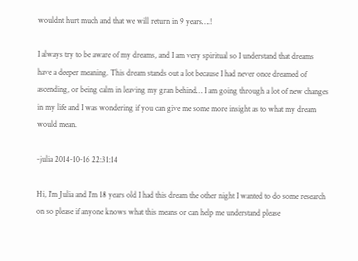wouldnt hurt much and that we will return in 9 years….!

I always try to be aware of my dreams, and I am very spiritual so I understand that dreams have a deeper meaning. This dream stands out a lot because I had never once dreamed of ascending, or being calm in leaving my gran behind… I am going through a lot of new changes in my life and I was wondering if you can give me some more insight as to what my dream would mean.

-julia 2014-10-16 22:31:14

Hi, I’m Julia and I’m 18 years old I had this dream the other night I wanted to do some research on so please if anyone knows what this means or can help me understand please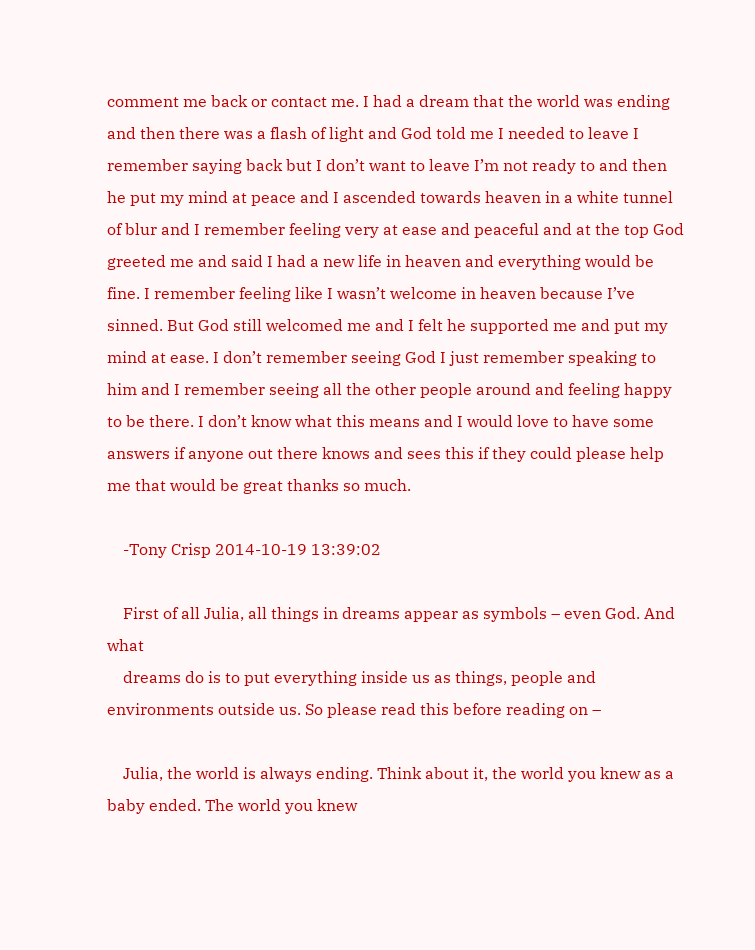comment me back or contact me. I had a dream that the world was ending and then there was a flash of light and God told me I needed to leave I remember saying back but I don’t want to leave I’m not ready to and then he put my mind at peace and I ascended towards heaven in a white tunnel of blur and I remember feeling very at ease and peaceful and at the top God greeted me and said I had a new life in heaven and everything would be fine. I remember feeling like I wasn’t welcome in heaven because I’ve sinned. But God still welcomed me and I felt he supported me and put my mind at ease. I don’t remember seeing God I just remember speaking to him and I remember seeing all the other people around and feeling happy to be there. I don’t know what this means and I would love to have some answers if anyone out there knows and sees this if they could please help me that would be great thanks so much.

    -Tony Crisp 2014-10-19 13:39:02

    First of all Julia, all things in dreams appear as symbols – even God. And what
    dreams do is to put everything inside us as things, people and environments outside us. So please read this before reading on –

    Julia, the world is always ending. Think about it, the world you knew as a baby ended. The world you knew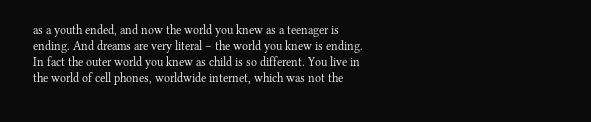as a youth ended, and now the world you knew as a teenager is ending. And dreams are very literal – the world you knew is ending. In fact the outer world you knew as child is so different. You live in the world of cell phones, worldwide internet, which was not the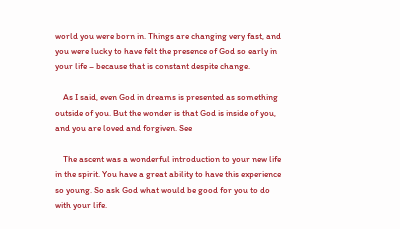world you were born in. Things are changing very fast, and you were lucky to have felt the presence of God so early in your life – because that is constant despite change.

    As I said, even God in dreams is presented as something outside of you. But the wonder is that God is inside of you, and you are loved and forgiven. See

    The ascent was a wonderful introduction to your new life in the spirit. You have a great ability to have this experience so young. So ask God what would be good for you to do with your life.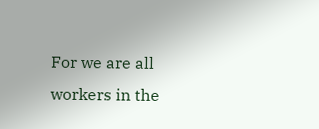For we are all workers in the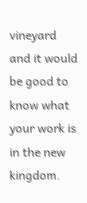vineyard and it would be good to know what your work is in the new kingdom.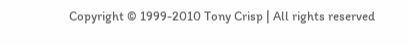Copyright © 1999-2010 Tony Crisp | All rights reserved